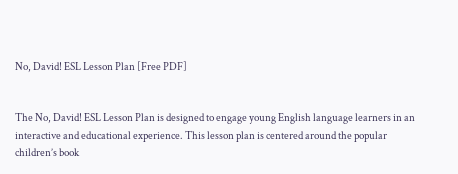No, David! ESL Lesson Plan [Free PDF]


The No, David! ESL Lesson Plan is designed to engage young English language learners in an interactive and educational experience. This lesson plan is centered around the popular children’s book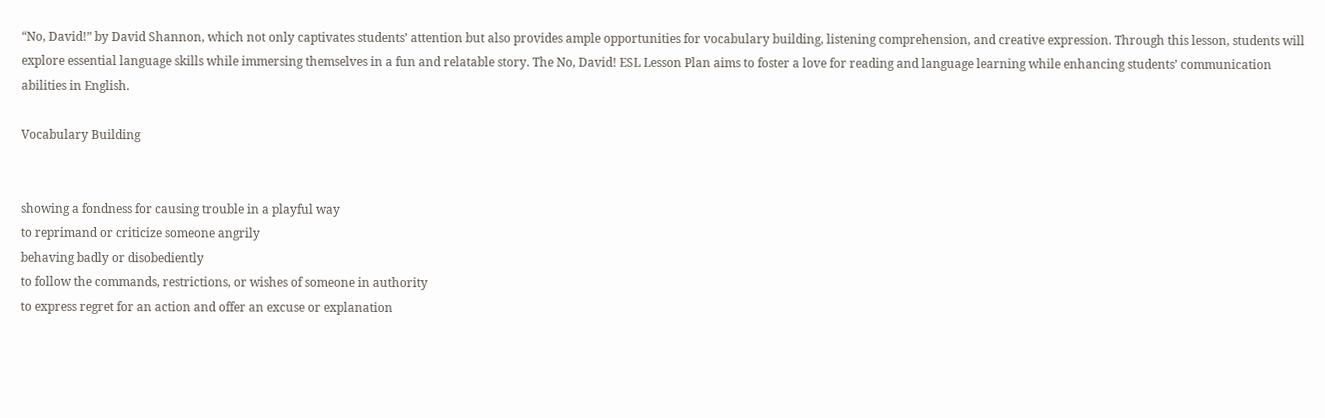“No, David!” by David Shannon, which not only captivates students’ attention but also provides ample opportunities for vocabulary building, listening comprehension, and creative expression. Through this lesson, students will explore essential language skills while immersing themselves in a fun and relatable story. The No, David! ESL Lesson Plan aims to foster a love for reading and language learning while enhancing students’ communication abilities in English.

Vocabulary Building


showing a fondness for causing trouble in a playful way
to reprimand or criticize someone angrily
behaving badly or disobediently
to follow the commands, restrictions, or wishes of someone in authority
to express regret for an action and offer an excuse or explanation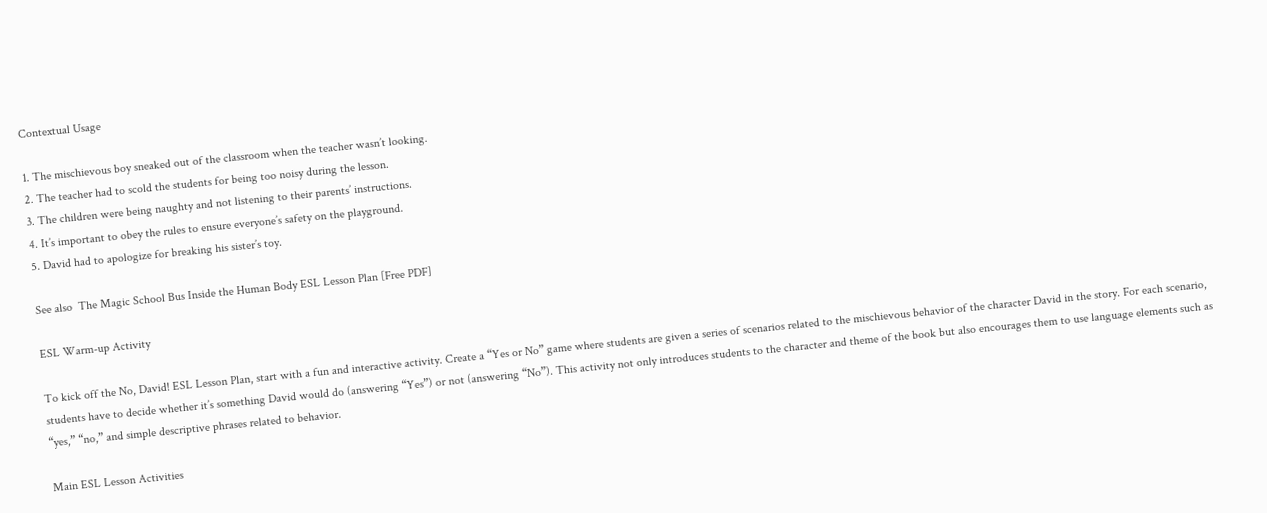Contextual Usage

1. The mischievous boy sneaked out of the classroom when the teacher wasn’t looking.
2. The teacher had to scold the students for being too noisy during the lesson.
3. The children were being naughty and not listening to their parents’ instructions.
4. It’s important to obey the rules to ensure everyone’s safety on the playground.
5. David had to apologize for breaking his sister’s toy.

See also  The Magic School Bus Inside the Human Body ESL Lesson Plan [Free PDF]

ESL Warm-up Activity

To kick off the No, David! ESL Lesson Plan, start with a fun and interactive activity. Create a “Yes or No” game where students are given a series of scenarios related to the mischievous behavior of the character David in the story. For each scenario, students have to decide whether it’s something David would do (answering “Yes”) or not (answering “No”). This activity not only introduces students to the character and theme of the book but also encourages them to use language elements such as “yes,” “no,” and simple descriptive phrases related to behavior.

Main ESL Lesson Activities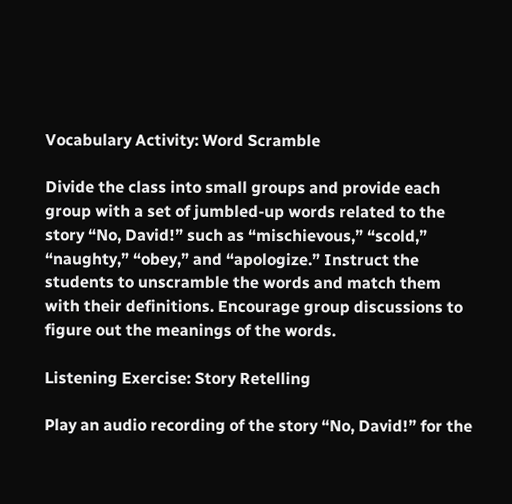Vocabulary Activity: Word Scramble

Divide the class into small groups and provide each group with a set of jumbled-up words related to the story “No, David!” such as “mischievous,” “scold,” “naughty,” “obey,” and “apologize.” Instruct the students to unscramble the words and match them with their definitions. Encourage group discussions to figure out the meanings of the words.

Listening Exercise: Story Retelling

Play an audio recording of the story “No, David!” for the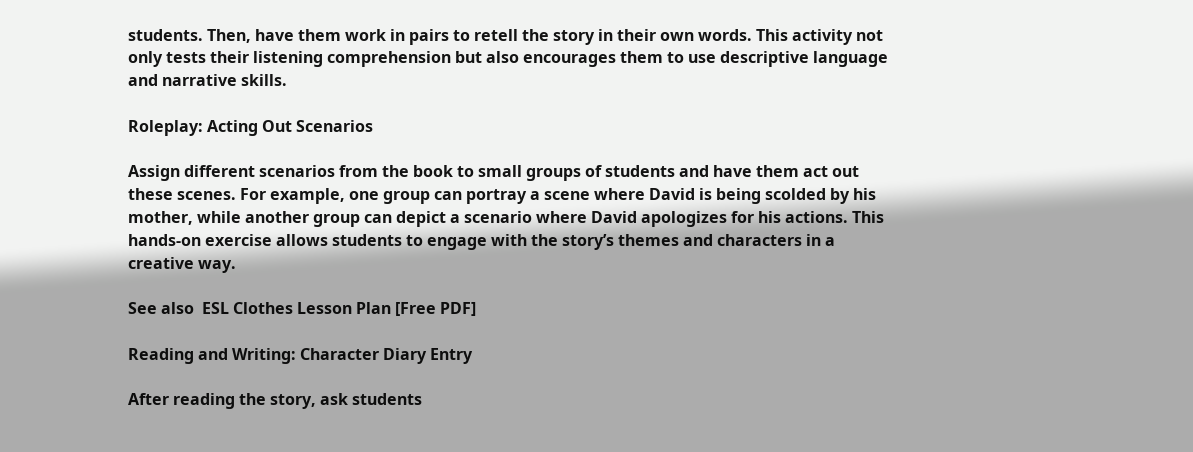students. Then, have them work in pairs to retell the story in their own words. This activity not only tests their listening comprehension but also encourages them to use descriptive language and narrative skills.

Roleplay: Acting Out Scenarios

Assign different scenarios from the book to small groups of students and have them act out these scenes. For example, one group can portray a scene where David is being scolded by his mother, while another group can depict a scenario where David apologizes for his actions. This hands-on exercise allows students to engage with the story’s themes and characters in a creative way.

See also  ESL Clothes Lesson Plan [Free PDF]

Reading and Writing: Character Diary Entry

After reading the story, ask students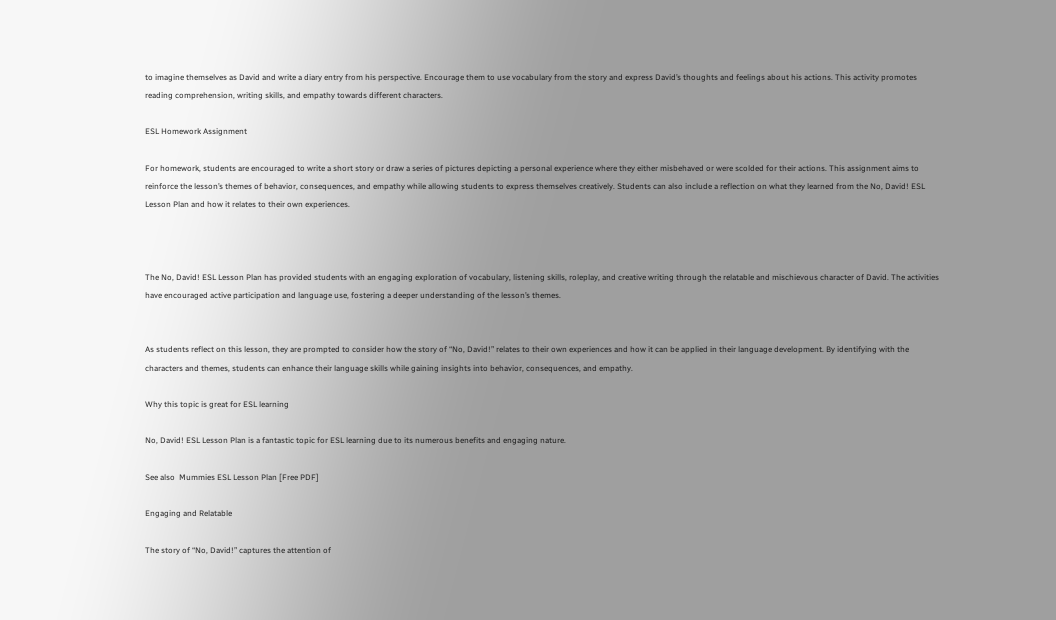to imagine themselves as David and write a diary entry from his perspective. Encourage them to use vocabulary from the story and express David’s thoughts and feelings about his actions. This activity promotes reading comprehension, writing skills, and empathy towards different characters.

ESL Homework Assignment

For homework, students are encouraged to write a short story or draw a series of pictures depicting a personal experience where they either misbehaved or were scolded for their actions. This assignment aims to reinforce the lesson’s themes of behavior, consequences, and empathy while allowing students to express themselves creatively. Students can also include a reflection on what they learned from the No, David! ESL Lesson Plan and how it relates to their own experiences.



The No, David! ESL Lesson Plan has provided students with an engaging exploration of vocabulary, listening skills, roleplay, and creative writing through the relatable and mischievous character of David. The activities have encouraged active participation and language use, fostering a deeper understanding of the lesson’s themes.


As students reflect on this lesson, they are prompted to consider how the story of “No, David!” relates to their own experiences and how it can be applied in their language development. By identifying with the characters and themes, students can enhance their language skills while gaining insights into behavior, consequences, and empathy.

Why this topic is great for ESL learning

No, David! ESL Lesson Plan is a fantastic topic for ESL learning due to its numerous benefits and engaging nature.

See also  Mummies ESL Lesson Plan [Free PDF]

Engaging and Relatable

The story of “No, David!” captures the attention of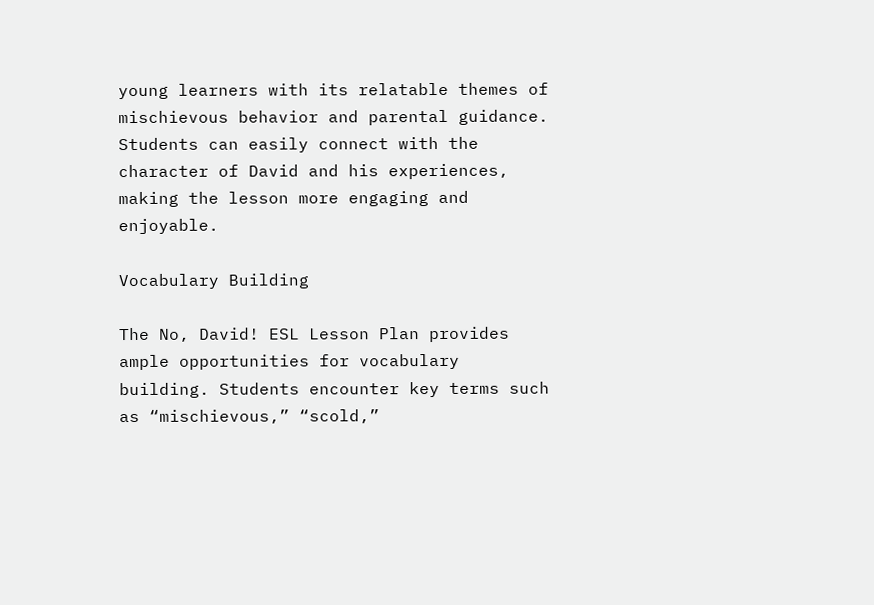young learners with its relatable themes of mischievous behavior and parental guidance. Students can easily connect with the character of David and his experiences, making the lesson more engaging and enjoyable.

Vocabulary Building

The No, David! ESL Lesson Plan provides ample opportunities for vocabulary building. Students encounter key terms such as “mischievous,” “scold,”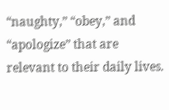“naughty,” “obey,” and “apologize” that are relevant to their daily lives.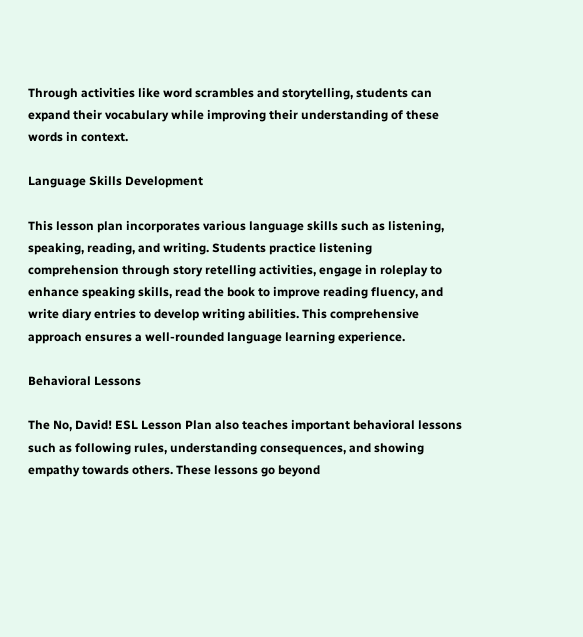Through activities like word scrambles and storytelling, students can expand their vocabulary while improving their understanding of these words in context.

Language Skills Development

This lesson plan incorporates various language skills such as listening, speaking, reading, and writing. Students practice listening comprehension through story retelling activities, engage in roleplay to enhance speaking skills, read the book to improve reading fluency, and write diary entries to develop writing abilities. This comprehensive approach ensures a well-rounded language learning experience.

Behavioral Lessons

The No, David! ESL Lesson Plan also teaches important behavioral lessons such as following rules, understanding consequences, and showing empathy towards others. These lessons go beyond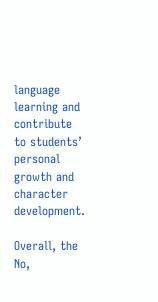language learning and contribute to students’ personal growth and character development.

Overall, the No,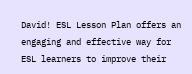David! ESL Lesson Plan offers an engaging and effective way for ESL learners to improve their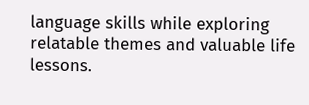language skills while exploring relatable themes and valuable life lessons.